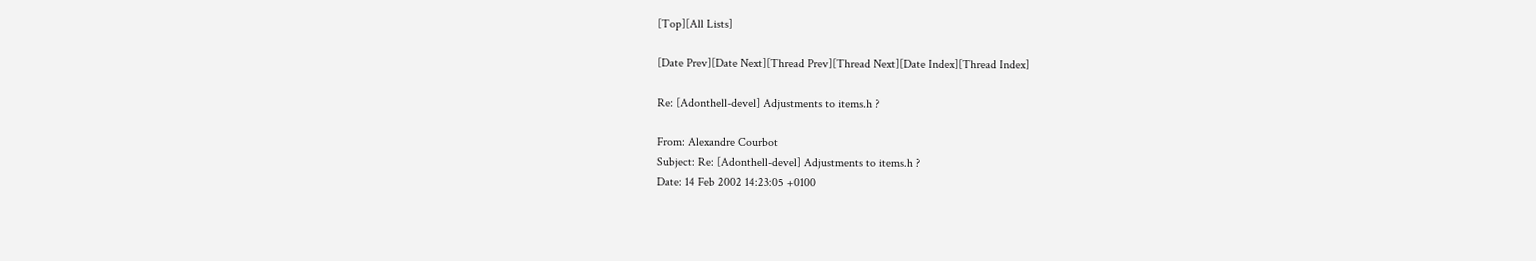[Top][All Lists]

[Date Prev][Date Next][Thread Prev][Thread Next][Date Index][Thread Index]

Re: [Adonthell-devel] Adjustments to items.h ?

From: Alexandre Courbot
Subject: Re: [Adonthell-devel] Adjustments to items.h ?
Date: 14 Feb 2002 14:23:05 +0100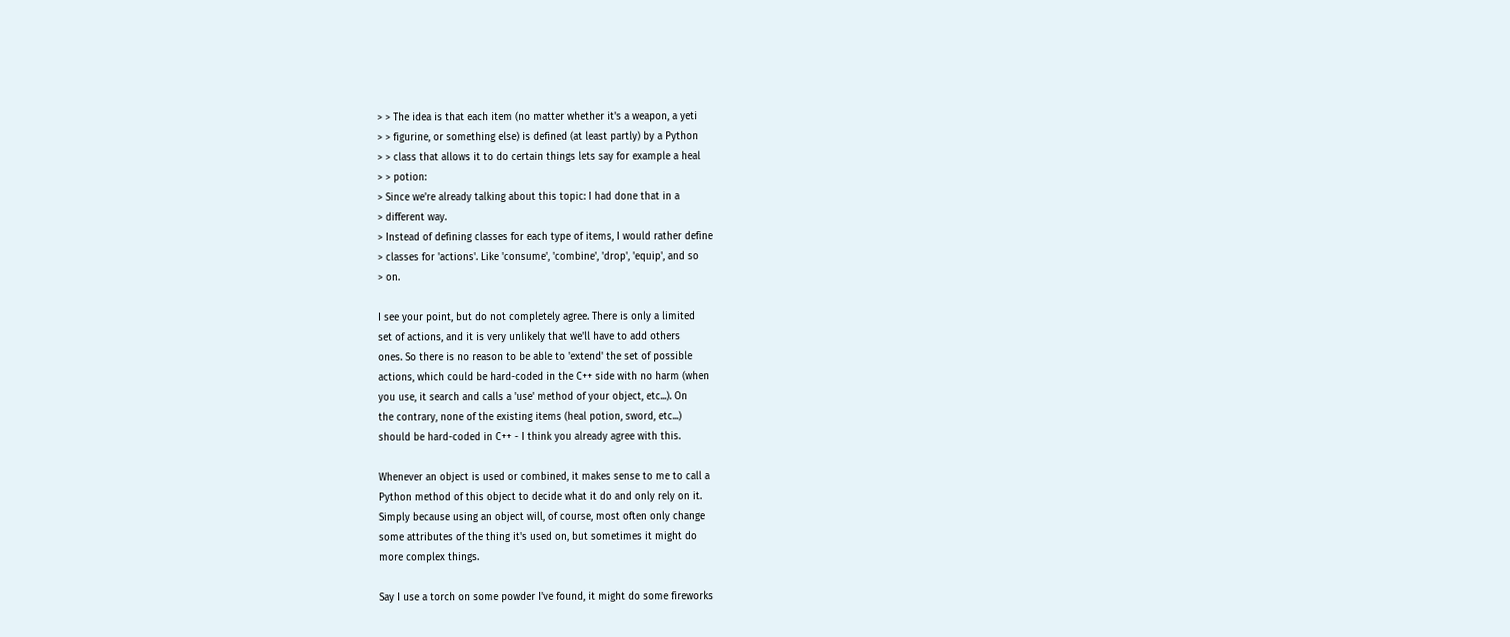> > The idea is that each item (no matter whether it's a weapon, a yeti
> > figurine, or something else) is defined (at least partly) by a Python
> > class that allows it to do certain things lets say for example a heal
> > potion:
> Since we're already talking about this topic: I had done that in a
> different way.
> Instead of defining classes for each type of items, I would rather define
> classes for 'actions'. Like 'consume', 'combine', 'drop', 'equip', and so
> on.

I see your point, but do not completely agree. There is only a limited
set of actions, and it is very unlikely that we'll have to add others
ones. So there is no reason to be able to 'extend' the set of possible
actions, which could be hard-coded in the C++ side with no harm (when
you use, it search and calls a 'use' method of your object, etc...). On
the contrary, none of the existing items (heal potion, sword, etc...)
should be hard-coded in C++ - I think you already agree with this.

Whenever an object is used or combined, it makes sense to me to call a
Python method of this object to decide what it do and only rely on it.
Simply because using an object will, of course, most often only change
some attributes of the thing it's used on, but sometimes it might do
more complex things.

Say I use a torch on some powder I've found, it might do some fireworks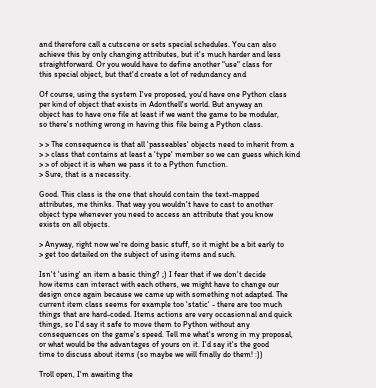and therefore call a cutscene or sets special schedules. You can also
achieve this by only changing attributes, but it's much harder and less
straightforward. Or you would have to define another "use" class for
this special object, but that'd create a lot of redundancy and

Of course, using the system I've proposed, you'd have one Python class
per kind of object that exists in Adonthell's world. But anyway an
object has to have one file at least if we want the game to be modular,
so there's nothing wrong in having this file being a Python class.

> > The consequence is that all 'passeables' objects need to inherit from a
> > class that contains at least a 'type' member so we can guess which kind
> > of object it is when we pass it to a Python function.
> Sure, that is a necessity.

Good. This class is the one that should contain the text-mapped
attributes, me thinks. That way you wouldn't have to cast to another
object type whenever you need to access an attribute that you know
exists on all objects.

> Anyway, right now we're doing basic stuff, so it might be a bit early to
> get too detailed on the subject of using items and such.

Isn't 'using' an item a basic thing? ;) I fear that if we don't decide
how items can interact with each others, we might have to change our
design once again because we came up with something not adapted. The
current item class seems for example too 'static' - there are too much
things that are hard-coded. Items actions are very occasionnal and quick
things, so I'd say it safe to move them to Python without any
consequences on the game's speed. Tell me what's wrong in my proposal,
or what would be the advantages of yours on it. I'd say it's the good
time to discuss about items (so maybe we will finally do them! :))

Troll open, I'm awaiting the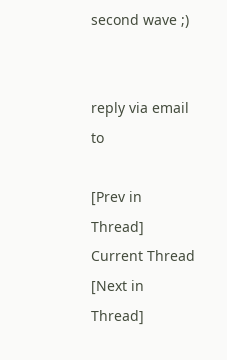second wave ;)


reply via email to

[Prev in Thread] Current Thread [Next in Thread]